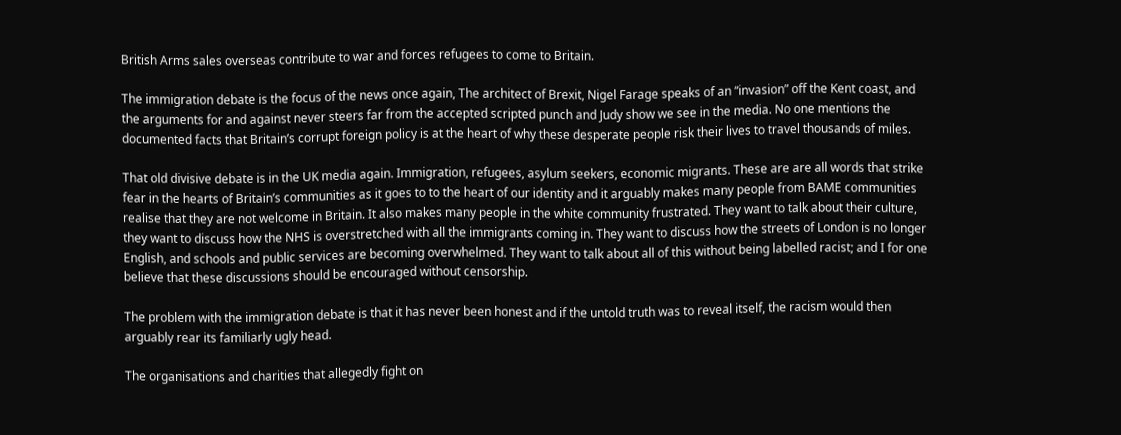British Arms sales overseas contribute to war and forces refugees to come to Britain.

The immigration debate is the focus of the news once again, The architect of Brexit, Nigel Farage speaks of an “invasion” off the Kent coast, and the arguments for and against never steers far from the accepted scripted punch and Judy show we see in the media. No one mentions the documented facts that Britain’s corrupt foreign policy is at the heart of why these desperate people risk their lives to travel thousands of miles.

That old divisive debate is in the UK media again. Immigration, refugees, asylum seekers, economic migrants. These are are all words that strike fear in the hearts of Britain’s communities as it goes to to the heart of our identity and it arguably makes many people from BAME communities realise that they are not welcome in Britain. It also makes many people in the white community frustrated. They want to talk about their culture, they want to discuss how the NHS is overstretched with all the immigrants coming in. They want to discuss how the streets of London is no longer English, and schools and public services are becoming overwhelmed. They want to talk about all of this without being labelled racist; and I for one believe that these discussions should be encouraged without censorship.

The problem with the immigration debate is that it has never been honest and if the untold truth was to reveal itself, the racism would then arguably rear its familiarly ugly head.

The organisations and charities that allegedly fight on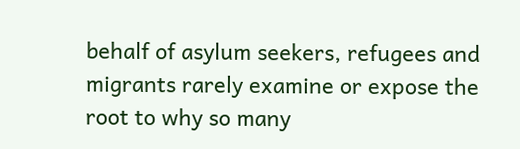behalf of asylum seekers, refugees and migrants rarely examine or expose the root to why so many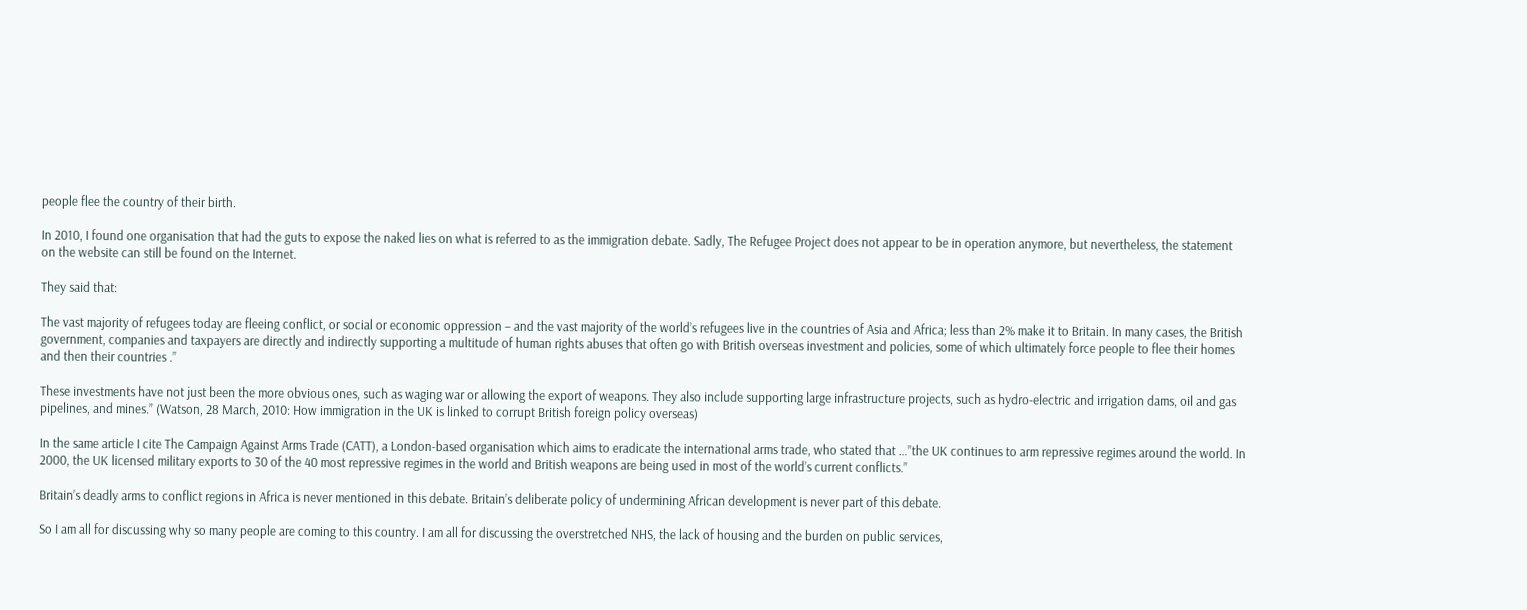people flee the country of their birth.

In 2010, I found one organisation that had the guts to expose the naked lies on what is referred to as the immigration debate. Sadly, The Refugee Project does not appear to be in operation anymore, but nevertheless, the statement on the website can still be found on the Internet.

They said that:

The vast majority of refugees today are fleeing conflict, or social or economic oppression – and the vast majority of the world’s refugees live in the countries of Asia and Africa; less than 2% make it to Britain. In many cases, the British government, companies and taxpayers are directly and indirectly supporting a multitude of human rights abuses that often go with British overseas investment and policies, some of which ultimately force people to flee their homes and then their countries .”

These investments have not just been the more obvious ones, such as waging war or allowing the export of weapons. They also include supporting large infrastructure projects, such as hydro-electric and irrigation dams, oil and gas pipelines, and mines.” (Watson, 28 March, 2010: How immigration in the UK is linked to corrupt British foreign policy overseas)

In the same article I cite The Campaign Against Arms Trade (CATT), a London-based organisation which aims to eradicate the international arms trade, who stated that …”the UK continues to arm repressive regimes around the world. In 2000, the UK licensed military exports to 30 of the 40 most repressive regimes in the world and British weapons are being used in most of the world’s current conflicts.”

Britain’s deadly arms to conflict regions in Africa is never mentioned in this debate. Britain’s deliberate policy of undermining African development is never part of this debate.

So I am all for discussing why so many people are coming to this country. I am all for discussing the overstretched NHS, the lack of housing and the burden on public services,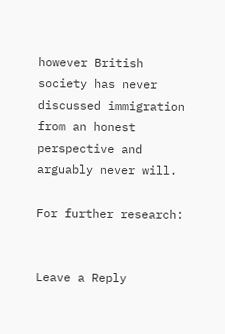however British society has never discussed immigration from an honest perspective and arguably never will.

For further research:


Leave a Reply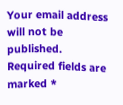Your email address will not be published. Required fields are marked *